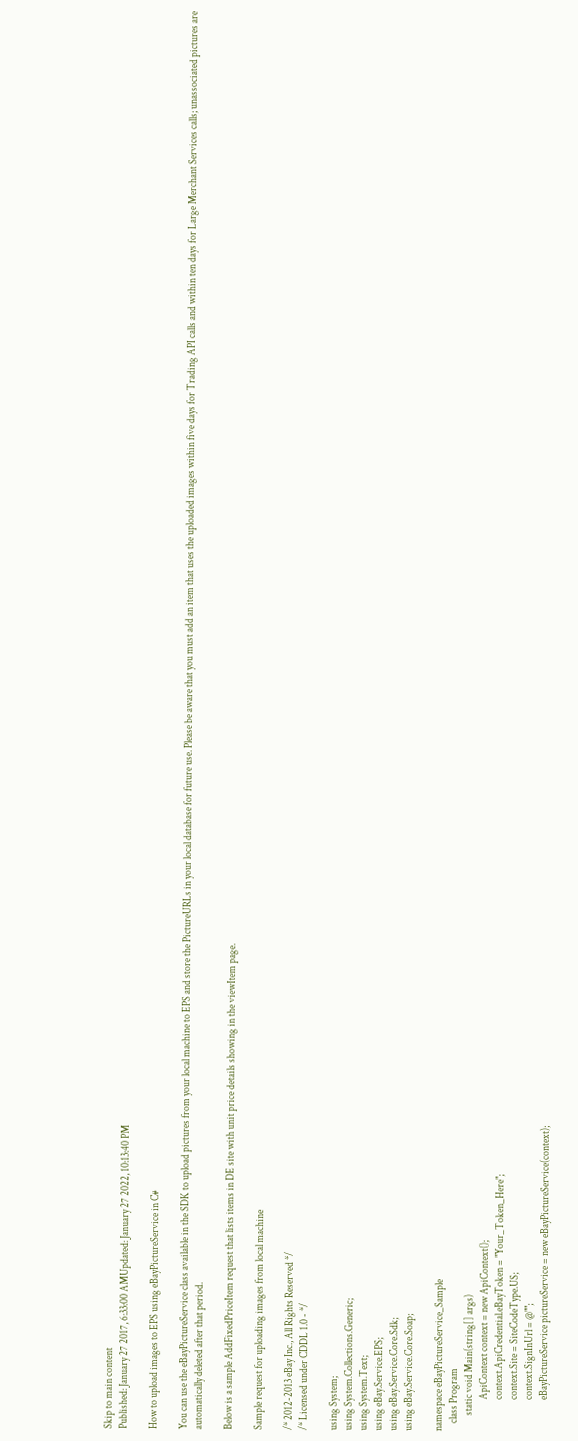Skip to main content
Published: January 27 2017, 6:33:00 AMUpdated: January 27 2022, 10:13:40 PM

How to upload images to EPS using eBayPictureService in C#

You can use the eBayPictureService class available in the SDK to upload pictures from your local machine to EPS and store the PictureURLs in your local database for future use. Please be aware that you must add an item that uses the uploaded images within five days for Trading API calls and within ten days for Large Merchant Services calls; unassociated pictures are automatically deleted after that period.

Below is a sample AddFixedPriceItem request that lists items in DE site with unit price details showing in the viewItem page.

Sample request for uploading images from local machine

/* 2012-2013 eBay Inc., All Rights Reserved */
/* Licensed under CDDL 1.0 - */

using System;
using System.Collections.Generic;
using System.Text;
using eBay.Service.EPS;
using eBay.Service.Core.Sdk;
using eBay.Service.Core.Soap;

namespace eBayPictureService_Sample
    class Program
        static void Main(string[] args)
                ApiContext context = new ApiContext();
                context.ApiCredential.eBayToken = "Your_Token_Here";
                context.Site = SiteCodeType.US;
                context.SignInUrl = @"";
                eBayPictureService pictureService = new eBayPictureService(context);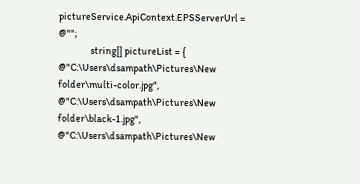pictureService.ApiContext.EPSServerUrl = @"";
                string[] pictureList = { @"C:\Users\dsampath\Pictures\New folder\multi-color.jpg", @"C:\Users\dsampath\Pictures\New folder\black-1.jpg", @"C:\Users\dsampath\Pictures\New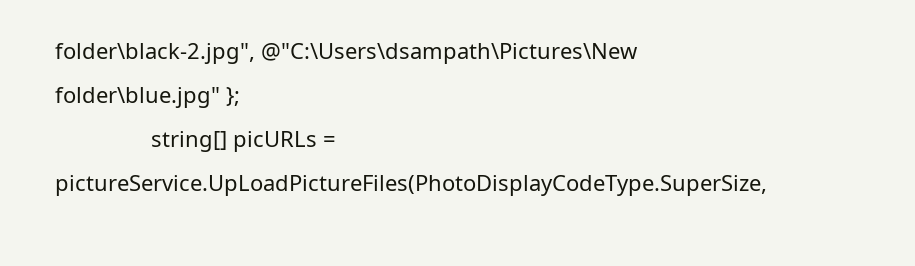folder\black-2.jpg", @"C:\Users\dsampath\Pictures\New folder\blue.jpg" };
                string[] picURLs = pictureService.UpLoadPictureFiles(PhotoDisplayCodeType.SuperSize,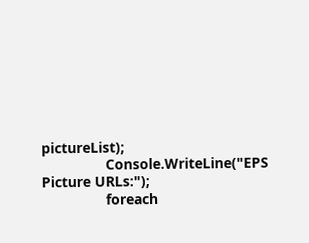pictureList);
                Console.WriteLine("EPS Picture URLs:");
                foreach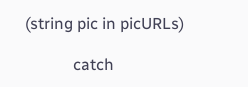(string pic in picURLs)

            catch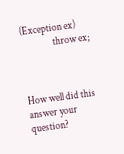(Exception ex)
                throw ex;



How well did this answer your question?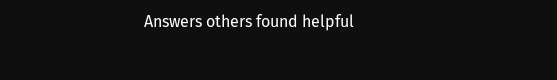Answers others found helpful